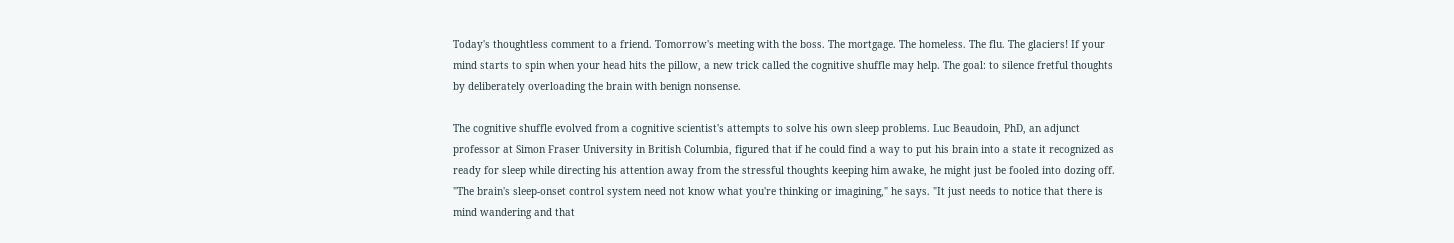Today's thoughtless comment to a friend. Tomorrow's meeting with the boss. The mortgage. The homeless. The flu. The glaciers! If your mind starts to spin when your head hits the pillow, a new trick called the cognitive shuffle may help. The goal: to silence fretful thoughts by deliberately overloading the brain with benign nonsense.

The cognitive shuffle evolved from a cognitive scientist's attempts to solve his own sleep problems. Luc Beaudoin, PhD, an adjunct professor at Simon Fraser University in British Columbia, figured that if he could find a way to put his brain into a state it recognized as ready for sleep while directing his attention away from the stressful thoughts keeping him awake, he might just be fooled into dozing off. "The brain's sleep-onset control system need not know what you're thinking or imagining," he says. "It just needs to notice that there is mind wandering and that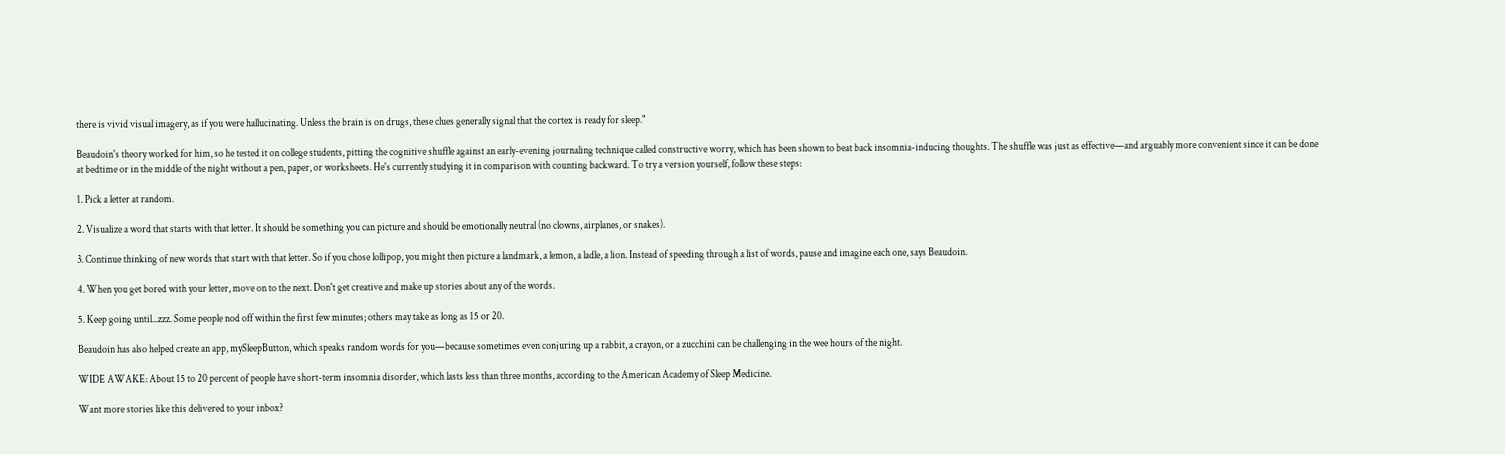there is vivid visual imagery, as if you were hallucinating. Unless the brain is on drugs, these clues generally signal that the cortex is ready for sleep."

Beaudoin's theory worked for him, so he tested it on college students, pitting the cognitive shuffle against an early-evening journaling technique called constructive worry, which has been shown to beat back insomnia-inducing thoughts. The shuffle was just as effective—and arguably more convenient since it can be done at bedtime or in the middle of the night without a pen, paper, or worksheets. He's currently studying it in comparison with counting backward. To try a version yourself, follow these steps:

1. Pick a letter at random.

2. Visualize a word that starts with that letter. It should be something you can picture and should be emotionally neutral (no clowns, airplanes, or snakes).

3. Continue thinking of new words that start with that letter. So if you chose lollipop, you might then picture a landmark, a lemon, a ladle, a lion. Instead of speeding through a list of words, pause and imagine each one, says Beaudoin.

4. When you get bored with your letter, move on to the next. Don't get creative and make up stories about any of the words.

5. Keep going until...zzz. Some people nod off within the first few minutes; others may take as long as 15 or 20.

Beaudoin has also helped create an app, mySleepButton, which speaks random words for you—because sometimes even conjuring up a rabbit, a crayon, or a zucchini can be challenging in the wee hours of the night.

WIDE AWAKE: About 15 to 20 percent of people have short-term insomnia disorder, which lasts less than three months, according to the American Academy of Sleep Medicine.

Want more stories like this delivered to your inbox?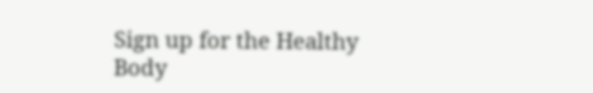Sign up for the Healthy Body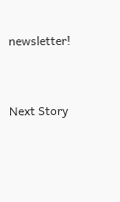newsletter!


Next Story